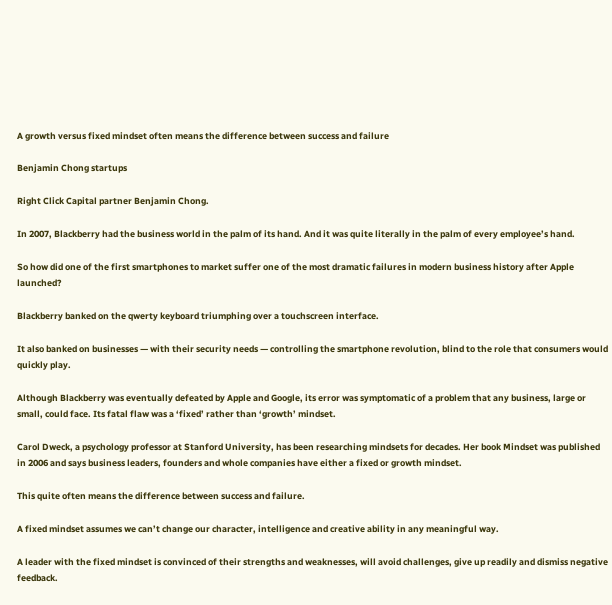A growth versus fixed mindset often means the difference between success and failure

Benjamin Chong startups

Right Click Capital partner Benjamin Chong.

In 2007, Blackberry had the business world in the palm of its hand. And it was quite literally in the palm of every employee’s hand.

So how did one of the first smartphones to market suffer one of the most dramatic failures in modern business history after Apple launched?

Blackberry banked on the qwerty keyboard triumphing over a touchscreen interface.

It also banked on businesses — with their security needs — controlling the smartphone revolution, blind to the role that consumers would quickly play.

Although Blackberry was eventually defeated by Apple and Google, its error was symptomatic of a problem that any business, large or small, could face. Its fatal flaw was a ‘fixed’ rather than ‘growth’ mindset.

Carol Dweck, a psychology professor at Stanford University, has been researching mindsets for decades. Her book Mindset was published in 2006 and says business leaders, founders and whole companies have either a fixed or growth mindset.

This quite often means the difference between success and failure.

A fixed mindset assumes we can’t change our character, intelligence and creative ability in any meaningful way.

A leader with the fixed mindset is convinced of their strengths and weaknesses, will avoid challenges, give up readily and dismiss negative feedback.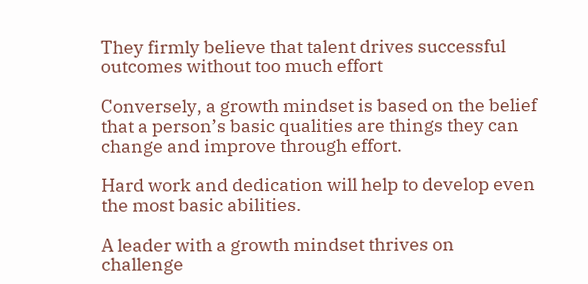They firmly believe that talent drives successful outcomes without too much effort

Conversely, a growth mindset is based on the belief that a person’s basic qualities are things they can change and improve through effort.

Hard work and dedication will help to develop even the most basic abilities.

A leader with a growth mindset thrives on challenge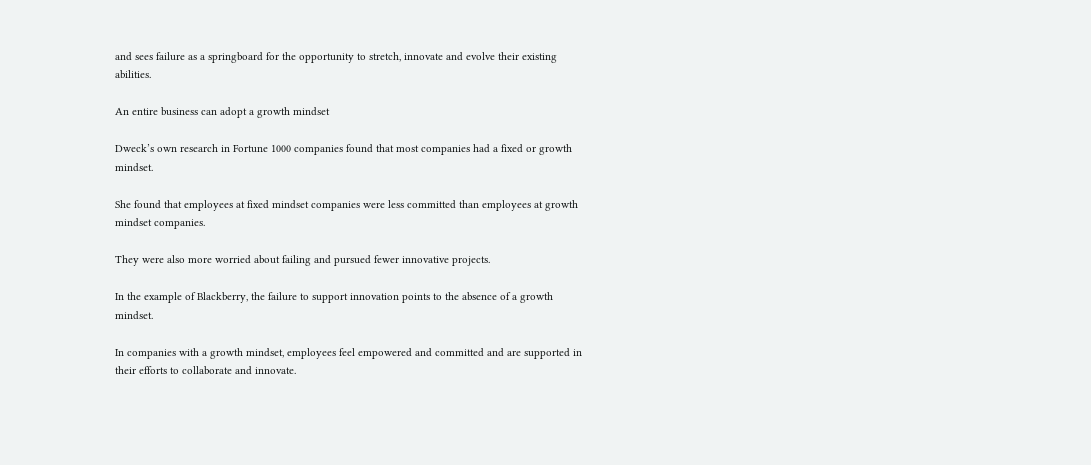and sees failure as a springboard for the opportunity to stretch, innovate and evolve their existing abilities.

An entire business can adopt a growth mindset

Dweck’s own research in Fortune 1000 companies found that most companies had a fixed or growth mindset.

She found that employees at fixed mindset companies were less committed than employees at growth mindset companies.

They were also more worried about failing and pursued fewer innovative projects.

In the example of Blackberry, the failure to support innovation points to the absence of a growth mindset.

In companies with a growth mindset, employees feel empowered and committed and are supported in their efforts to collaborate and innovate.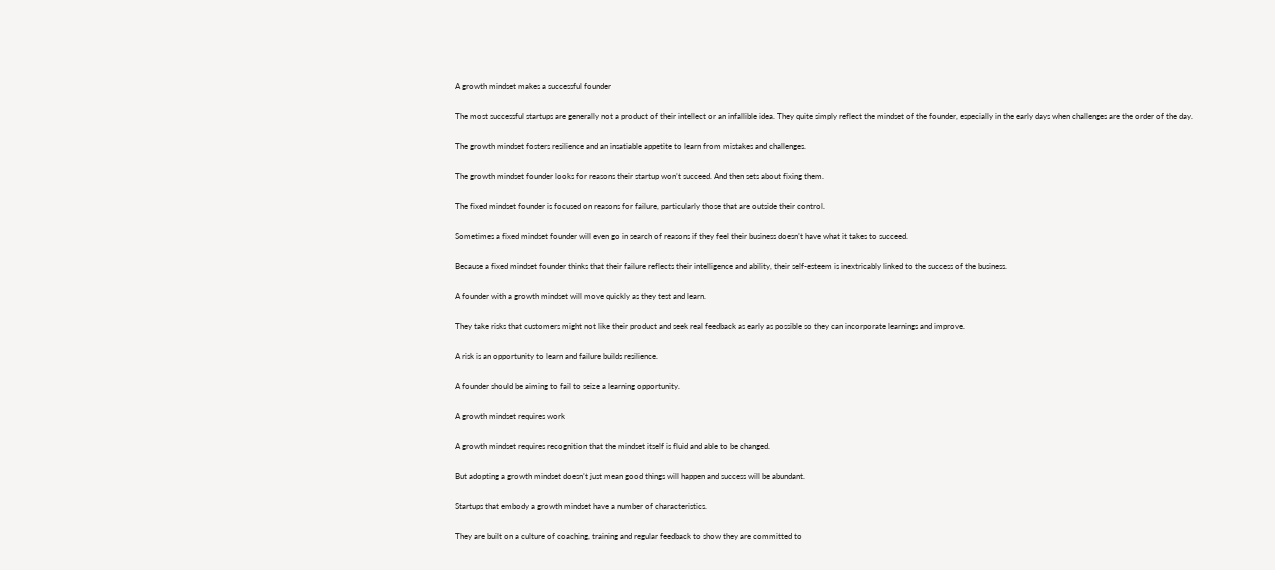A growth mindset makes a successful founder

The most successful startups are generally not a product of their intellect or an infallible idea. They quite simply reflect the mindset of the founder, especially in the early days when challenges are the order of the day.

The growth mindset fosters resilience and an insatiable appetite to learn from mistakes and challenges.

The growth mindset founder looks for reasons their startup won’t succeed. And then sets about fixing them.

The fixed mindset founder is focused on reasons for failure, particularly those that are outside their control.

Sometimes a fixed mindset founder will even go in search of reasons if they feel their business doesn’t have what it takes to succeed.

Because a fixed mindset founder thinks that their failure reflects their intelligence and ability, their self-esteem is inextricably linked to the success of the business.

A founder with a growth mindset will move quickly as they test and learn.

They take risks that customers might not like their product and seek real feedback as early as possible so they can incorporate learnings and improve.

A risk is an opportunity to learn and failure builds resilience.

A founder should be aiming to fail to seize a learning opportunity.

A growth mindset requires work

A growth mindset requires recognition that the mindset itself is fluid and able to be changed.

But adopting a growth mindset doesn’t just mean good things will happen and success will be abundant.

Startups that embody a growth mindset have a number of characteristics.

They are built on a culture of coaching, training and regular feedback to show they are committed to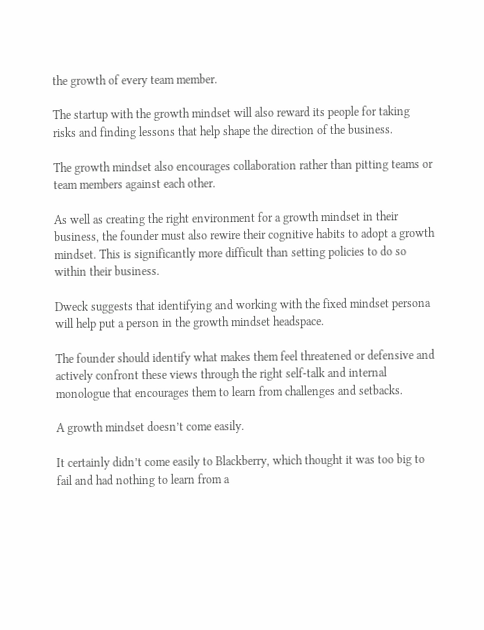the growth of every team member.

The startup with the growth mindset will also reward its people for taking risks and finding lessons that help shape the direction of the business.

The growth mindset also encourages collaboration rather than pitting teams or team members against each other.

As well as creating the right environment for a growth mindset in their business, the founder must also rewire their cognitive habits to adopt a growth mindset. This is significantly more difficult than setting policies to do so within their business.

Dweck suggests that identifying and working with the fixed mindset persona will help put a person in the growth mindset headspace.

The founder should identify what makes them feel threatened or defensive and actively confront these views through the right self-talk and internal monologue that encourages them to learn from challenges and setbacks.

A growth mindset doesn’t come easily.

It certainly didn’t come easily to Blackberry, which thought it was too big to fail and had nothing to learn from a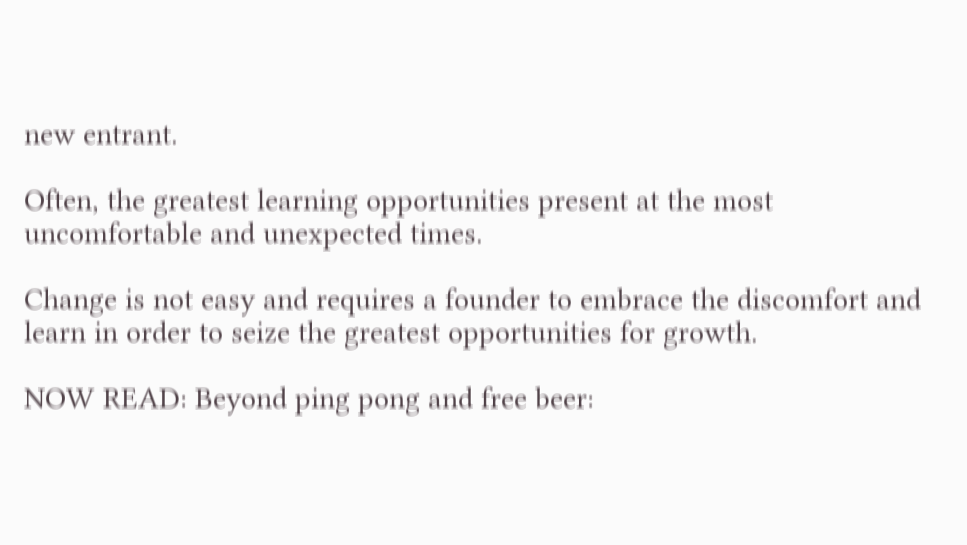new entrant.

Often, the greatest learning opportunities present at the most uncomfortable and unexpected times.

Change is not easy and requires a founder to embrace the discomfort and learn in order to seize the greatest opportunities for growth.

NOW READ: Beyond ping pong and free beer: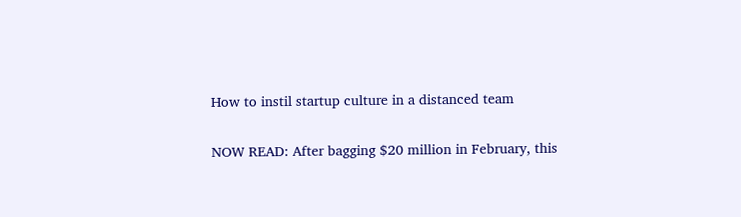How to instil startup culture in a distanced team

NOW READ: After bagging $20 million in February, this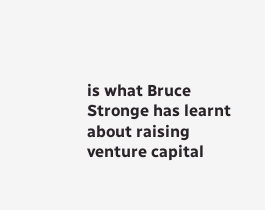is what Bruce Stronge has learnt about raising venture capital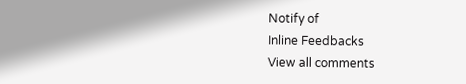Notify of
Inline Feedbacks
View all comments